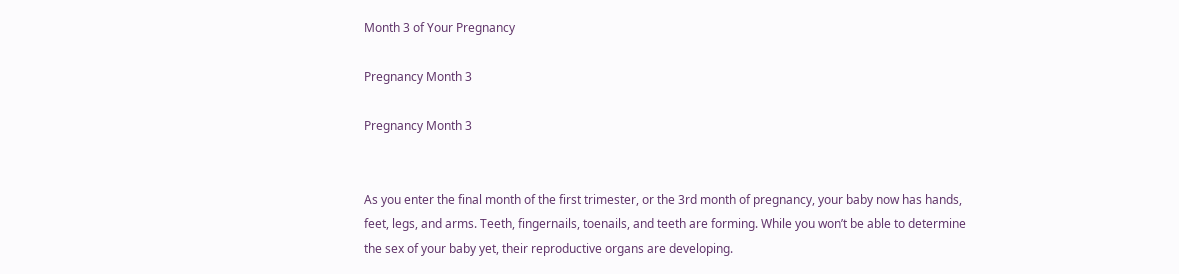Month 3 of Your Pregnancy

Pregnancy Month 3

Pregnancy Month 3


As you enter the final month of the first trimester, or the 3rd month of pregnancy, your baby now has hands, feet, legs, and arms. Teeth, fingernails, toenails, and teeth are forming. While you won’t be able to determine the sex of your baby yet, their reproductive organs are developing.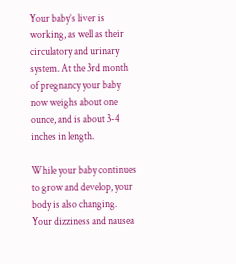Your baby’s liver is working, as well as their circulatory and urinary system. At the 3rd month of pregnancy your baby now weighs about one ounce, and is about 3-4 inches in length.

While your baby continues to grow and develop, your body is also changing. Your dizziness and nausea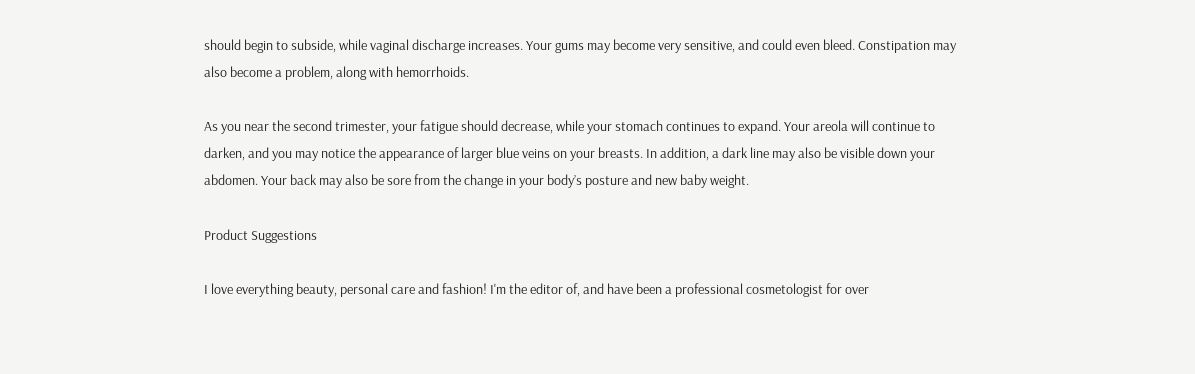should begin to subside, while vaginal discharge increases. Your gums may become very sensitive, and could even bleed. Constipation may also become a problem, along with hemorrhoids.

As you near the second trimester, your fatigue should decrease, while your stomach continues to expand. Your areola will continue to darken, and you may notice the appearance of larger blue veins on your breasts. In addition, a dark line may also be visible down your abdomen. Your back may also be sore from the change in your body’s posture and new baby weight.

Product Suggestions

I love everything beauty, personal care and fashion! I'm the editor of, and have been a professional cosmetologist for over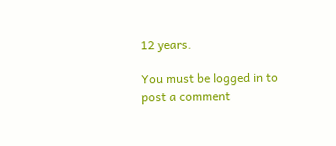12 years.

You must be logged in to post a comment